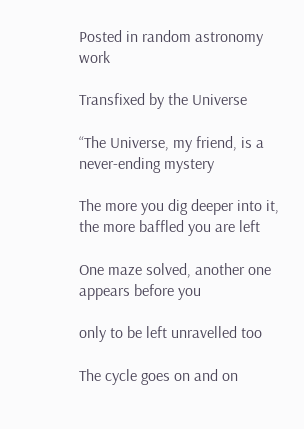Posted in random astronomy work

Transfixed by the Universe

“The Universe, my friend, is a never-ending mystery

The more you dig deeper into it, the more baffled you are left

One maze solved, another one appears before you

only to be left unravelled too

The cycle goes on and on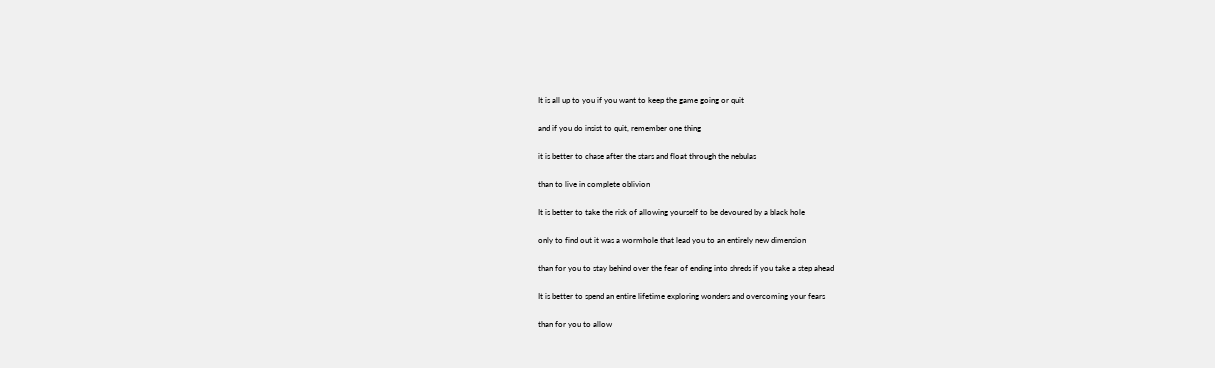It is all up to you if you want to keep the game going or quit

and if you do insist to quit, remember one thing

it is better to chase after the stars and float through the nebulas

than to live in complete oblivion

It is better to take the risk of allowing yourself to be devoured by a black hole

only to find out it was a wormhole that lead you to an entirely new dimension

than for you to stay behind over the fear of ending into shreds if you take a step ahead

It is better to spend an entire lifetime exploring wonders and overcoming your fears

than for you to allow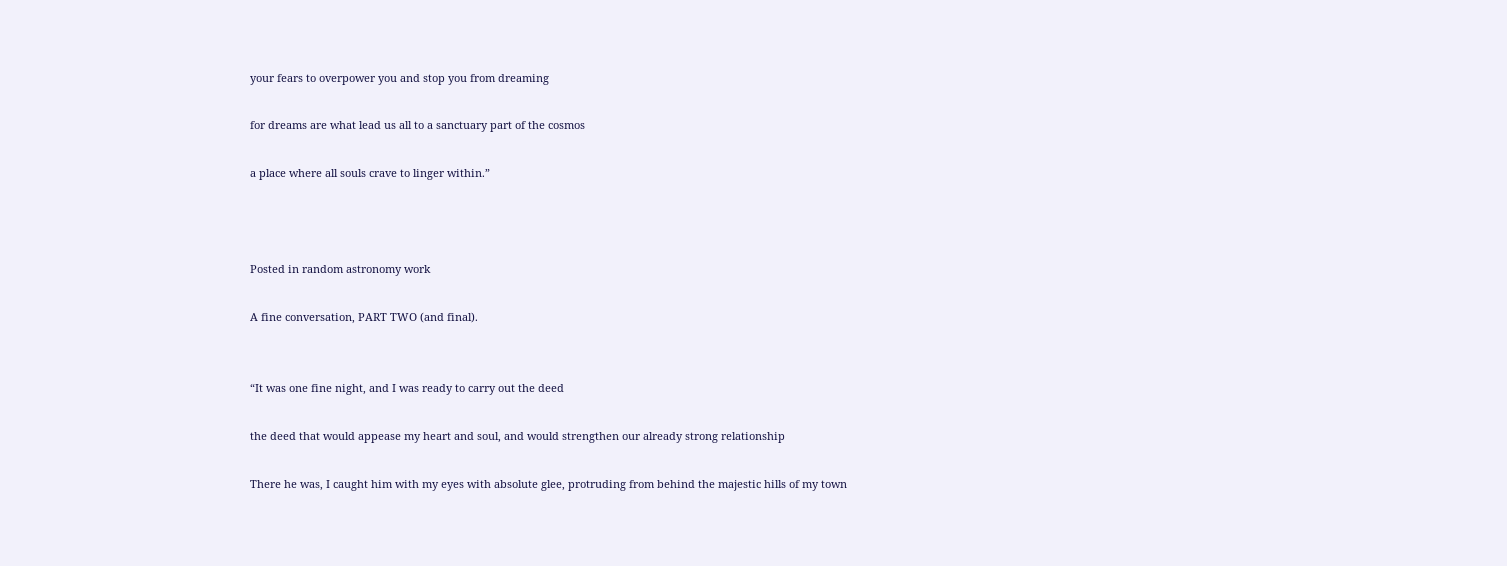your fears to overpower you and stop you from dreaming

for dreams are what lead us all to a sanctuary part of the cosmos

a place where all souls crave to linger within.”



Posted in random astronomy work

A fine conversation, PART TWO (and final).


“It was one fine night, and I was ready to carry out the deed

the deed that would appease my heart and soul, and would strengthen our already strong relationship

There he was, I caught him with my eyes with absolute glee, protruding from behind the majestic hills of my town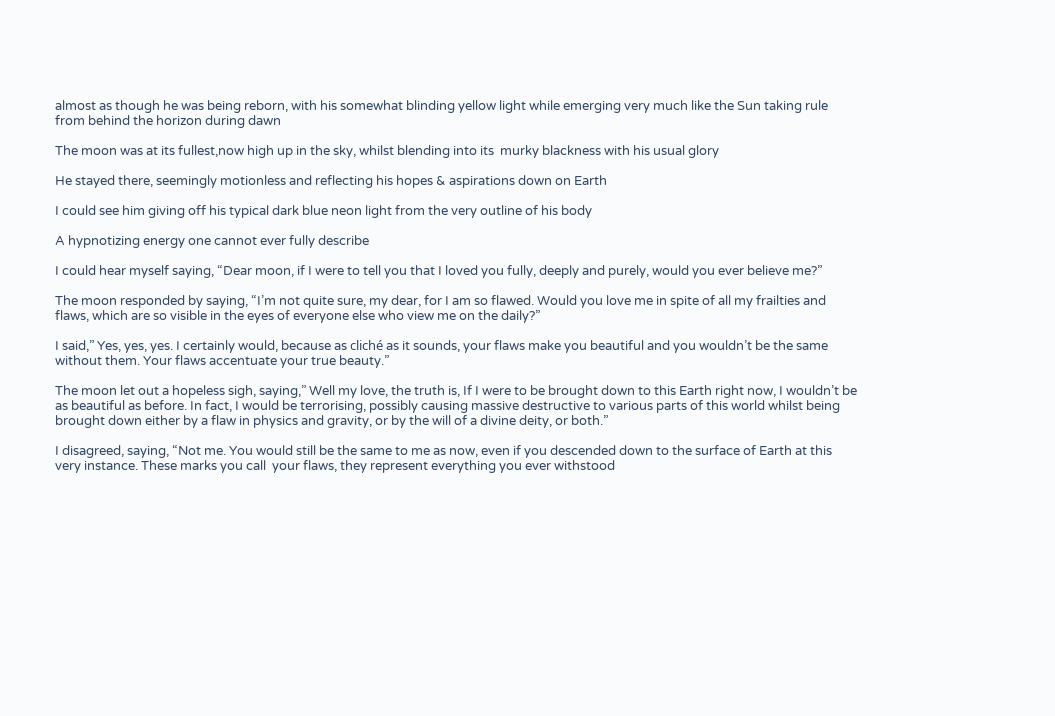almost as though he was being reborn, with his somewhat blinding yellow light while emerging very much like the Sun taking rule from behind the horizon during dawn

The moon was at its fullest,now high up in the sky, whilst blending into its  murky blackness with his usual glory

He stayed there, seemingly motionless and reflecting his hopes & aspirations down on Earth

I could see him giving off his typical dark blue neon light from the very outline of his body

A hypnotizing energy one cannot ever fully describe

I could hear myself saying, “Dear moon, if I were to tell you that I loved you fully, deeply and purely, would you ever believe me?”

The moon responded by saying, “I’m not quite sure, my dear, for I am so flawed. Would you love me in spite of all my frailties and flaws, which are so visible in the eyes of everyone else who view me on the daily?”

I said,” Yes, yes, yes. I certainly would, because as cliché as it sounds, your flaws make you beautiful and you wouldn’t be the same without them. Your flaws accentuate your true beauty.”

The moon let out a hopeless sigh, saying,” Well my love, the truth is, If I were to be brought down to this Earth right now, I wouldn’t be as beautiful as before. In fact, I would be terrorising, possibly causing massive destructive to various parts of this world whilst being brought down either by a flaw in physics and gravity, or by the will of a divine deity, or both.”

I disagreed, saying, “Not me. You would still be the same to me as now, even if you descended down to the surface of Earth at this very instance. These marks you call  your flaws, they represent everything you ever withstood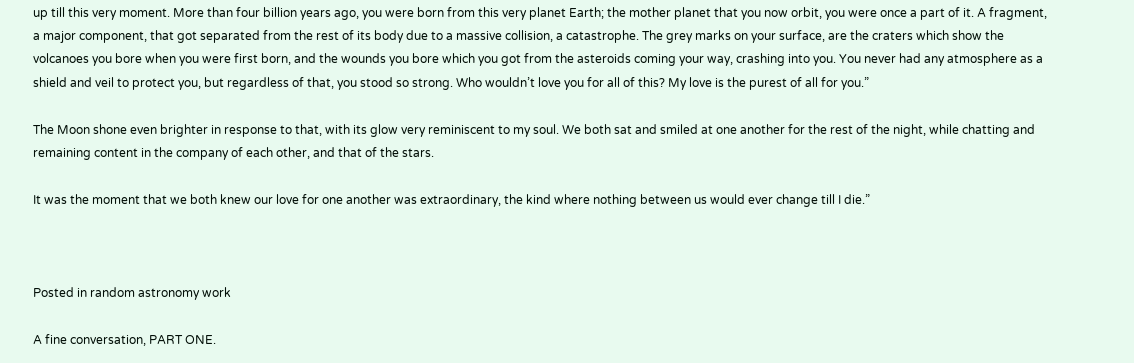up till this very moment. More than four billion years ago, you were born from this very planet Earth; the mother planet that you now orbit, you were once a part of it. A fragment, a major component, that got separated from the rest of its body due to a massive collision, a catastrophe. The grey marks on your surface, are the craters which show the volcanoes you bore when you were first born, and the wounds you bore which you got from the asteroids coming your way, crashing into you. You never had any atmosphere as a shield and veil to protect you, but regardless of that, you stood so strong. Who wouldn’t love you for all of this? My love is the purest of all for you.”

The Moon shone even brighter in response to that, with its glow very reminiscent to my soul. We both sat and smiled at one another for the rest of the night, while chatting and remaining content in the company of each other, and that of the stars.

It was the moment that we both knew our love for one another was extraordinary, the kind where nothing between us would ever change till I die.”



Posted in random astronomy work

A fine conversation, PART ONE.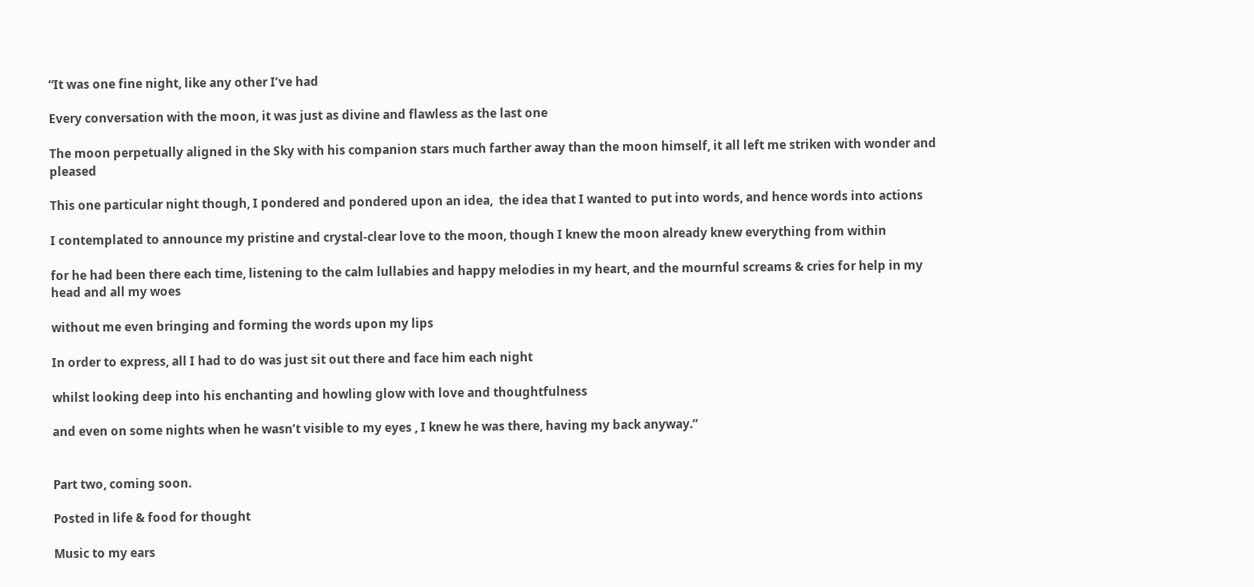“It was one fine night, like any other I’ve had

Every conversation with the moon, it was just as divine and flawless as the last one

The moon perpetually aligned in the Sky with his companion stars much farther away than the moon himself, it all left me striken with wonder and pleased

This one particular night though, I pondered and pondered upon an idea,  the idea that I wanted to put into words, and hence words into actions

I contemplated to announce my pristine and crystal-clear love to the moon, though I knew the moon already knew everything from within

for he had been there each time, listening to the calm lullabies and happy melodies in my heart, and the mournful screams & cries for help in my head and all my woes

without me even bringing and forming the words upon my lips

In order to express, all I had to do was just sit out there and face him each night

whilst looking deep into his enchanting and howling glow with love and thoughtfulness

and even on some nights when he wasn’t visible to my eyes , I knew he was there, having my back anyway.”


Part two, coming soon.

Posted in life & food for thought

Music to my ears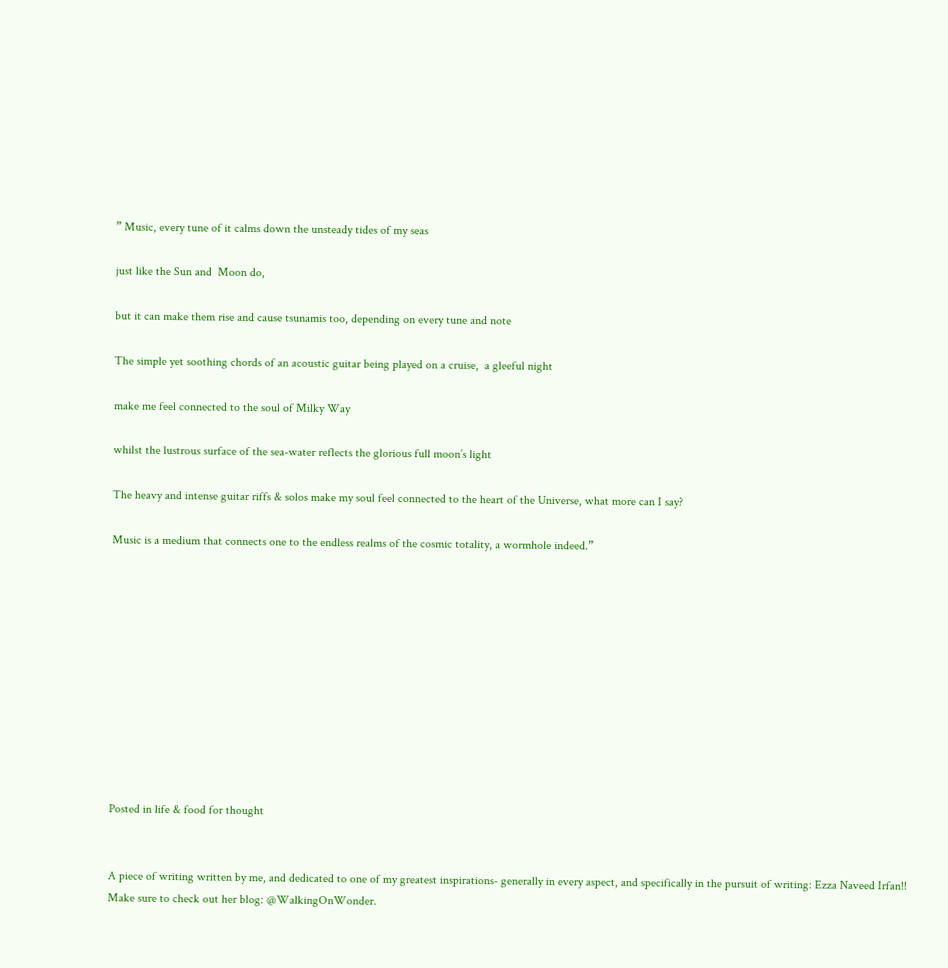” Music, every tune of it calms down the unsteady tides of my seas

just like the Sun and  Moon do,

but it can make them rise and cause tsunamis too, depending on every tune and note

The simple yet soothing chords of an acoustic guitar being played on a cruise,  a gleeful night

make me feel connected to the soul of Milky Way

whilst the lustrous surface of the sea-water reflects the glorious full moon’s light

The heavy and intense guitar riffs & solos make my soul feel connected to the heart of the Universe, what more can I say?

Music is a medium that connects one to the endless realms of the cosmic totality, a wormhole indeed.”











Posted in life & food for thought


A piece of writing written by me, and dedicated to one of my greatest inspirations- generally in every aspect, and specifically in the pursuit of writing: Ezza Naveed Irfan!! Make sure to check out her blog: @WalkingOnWonder.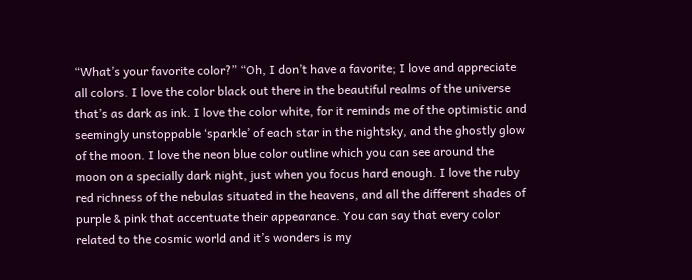“What’s your favorite color?” “Oh, I don’t have a favorite; I love and appreciate all colors. I love the color black out there in the beautiful realms of the universe that’s as dark as ink. I love the color white, for it reminds me of the optimistic and seemingly unstoppable ‘sparkle’ of each star in the nightsky, and the ghostly glow of the moon. I love the neon blue color outline which you can see around the moon on a specially dark night, just when you focus hard enough. I love the ruby red richness of the nebulas situated in the heavens, and all the different shades of purple & pink that accentuate their appearance. You can say that every color related to the cosmic world and it’s wonders is my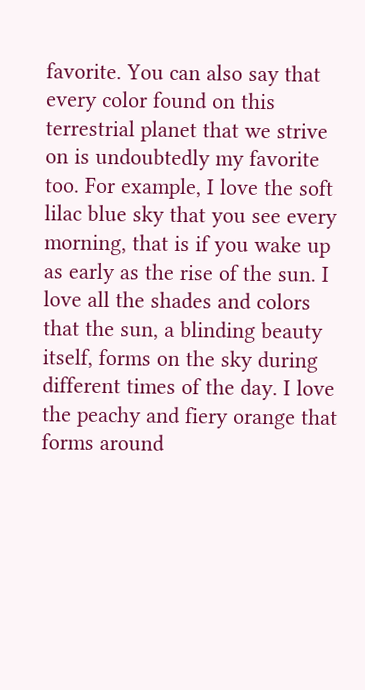favorite. You can also say that every color found on this terrestrial planet that we strive on is undoubtedly my favorite too. For example, I love the soft lilac blue sky that you see every morning, that is if you wake up as early as the rise of the sun. I love all the shades and colors that the sun, a blinding beauty itself, forms on the sky during different times of the day. I love the peachy and fiery orange that forms around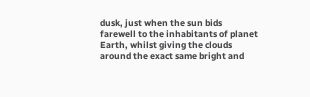dusk, just when the sun bids farewell to the inhabitants of planet Earth, whilst giving the clouds around the exact same bright and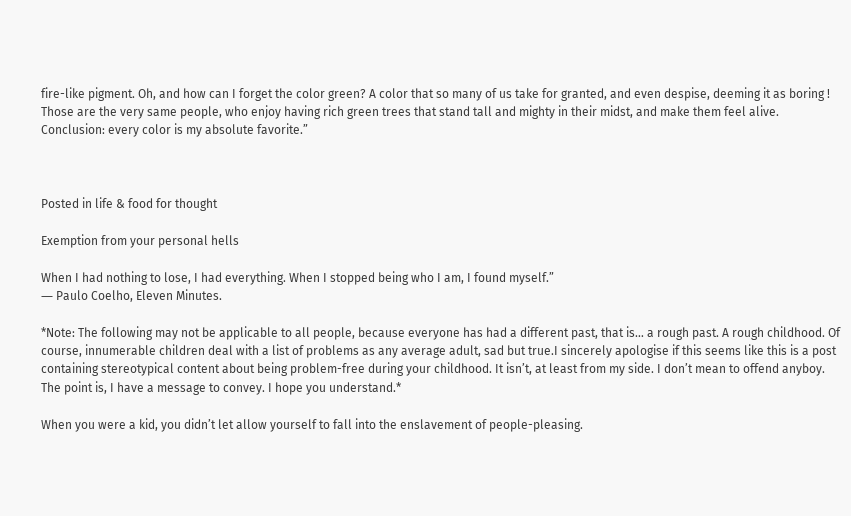fire-like pigment. Oh, and how can I forget the color green? A color that so many of us take for granted, and even despise, deeming it as boring ! Those are the very same people, who enjoy having rich green trees that stand tall and mighty in their midst, and make them feel alive. Conclusion: every color is my absolute favorite.”



Posted in life & food for thought

Exemption from your personal hells

When I had nothing to lose, I had everything. When I stopped being who I am, I found myself.”
― Paulo Coelho, Eleven Minutes.

*Note: The following may not be applicable to all people, because everyone has had a different past, that is… a rough past. A rough childhood. Of course, innumerable children deal with a list of problems as any average adult, sad but true.I sincerely apologise if this seems like this is a post containing stereotypical content about being problem-free during your childhood. It isn’t, at least from my side. I don’t mean to offend anyboy. The point is, I have a message to convey. I hope you understand.*

When you were a kid, you didn’t let allow yourself to fall into the enslavement of people-pleasing.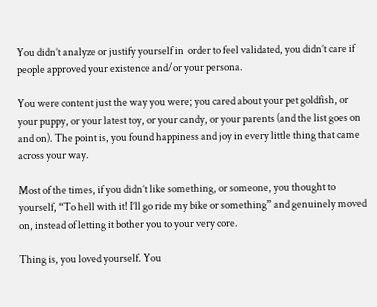You didn’t analyze or justify yourself in  order to feel validated, you didn’t care if people approved your existence and/or your persona.

You were content just the way you were; you cared about your pet goldfish, or your puppy, or your latest toy, or your candy, or your parents (and the list goes on and on). The point is, you found happiness and joy in every little thing that came across your way.

Most of the times, if you didn’t like something, or someone, you thought to yourself, “To hell with it! I’ll go ride my bike or something” and genuinely moved on, instead of letting it bother you to your very core.

Thing is, you loved yourself. You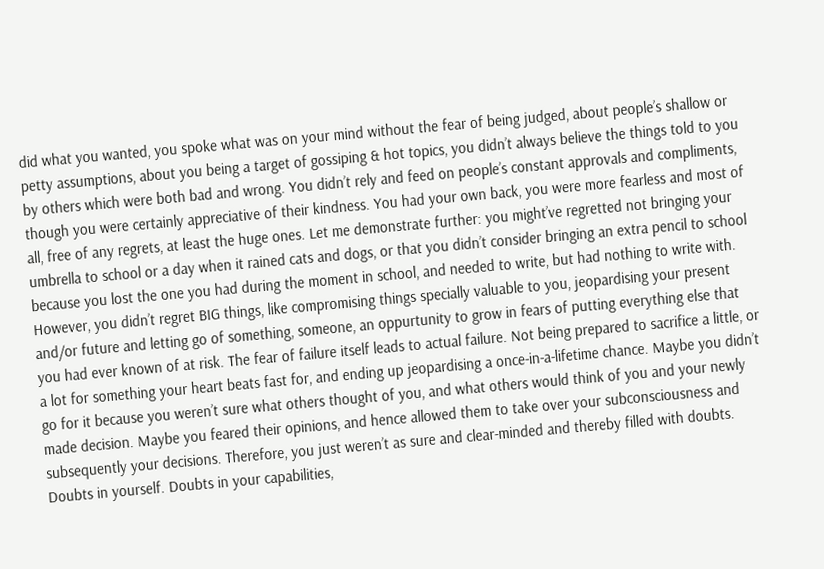did what you wanted, you spoke what was on your mind without the fear of being judged, about people’s shallow or petty assumptions, about you being a target of gossiping & hot topics, you didn’t always believe the things told to you by others which were both bad and wrong. You didn’t rely and feed on people’s constant approvals and compliments, though you were certainly appreciative of their kindness. You had your own back, you were more fearless and most of all, free of any regrets, at least the huge ones. Let me demonstrate further: you might’ve regretted not bringing your umbrella to school or a day when it rained cats and dogs, or that you didn’t consider bringing an extra pencil to school because you lost the one you had during the moment in school, and needed to write, but had nothing to write with. However, you didn’t regret BIG things, like compromising things specially valuable to you, jeopardising your present and/or future and letting go of something, someone, an oppurtunity to grow in fears of putting everything else that you had ever known of at risk. The fear of failure itself leads to actual failure. Not being prepared to sacrifice a little, or a lot for something your heart beats fast for, and ending up jeopardising a once-in-a-lifetime chance. Maybe you didn’t go for it because you weren’t sure what others thought of you, and what others would think of you and your newly made decision. Maybe you feared their opinions, and hence allowed them to take over your subconsciousness and subsequently your decisions. Therefore, you just weren’t as sure and clear-minded and thereby filled with doubts. Doubts in yourself. Doubts in your capabilities,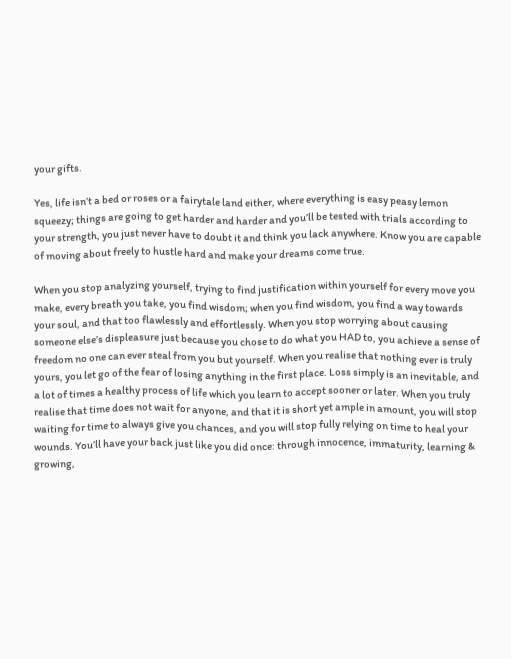your gifts.

Yes, life isn’t a bed or roses or a fairytale land either, where everything is easy peasy lemon squeezy; things are going to get harder and harder and you’ll be tested with trials according to your strength, you just never have to doubt it and think you lack anywhere. Know you are capable of moving about freely to hustle hard and make your dreams come true.

When you stop analyzing yourself, trying to find justification within yourself for every move you make, every breath you take, you find wisdom; when you find wisdom, you find a way towards your soul, and that too flawlessly and effortlessly. When you stop worrying about causing someone else’s displeasure just because you chose to do what you HAD to, you achieve a sense of freedom no one can ever steal from you but yourself. When you realise that nothing ever is truly yours, you let go of the fear of losing anything in the first place. Loss simply is an inevitable, and a lot of times a healthy process of life which you learn to accept sooner or later. When you truly realise that time does not wait for anyone, and that it is short yet ample in amount, you will stop waiting for time to always give you chances, and you will stop fully relying on time to heal your wounds. You’ll have your back just like you did once: through innocence, immaturity, learning & growing,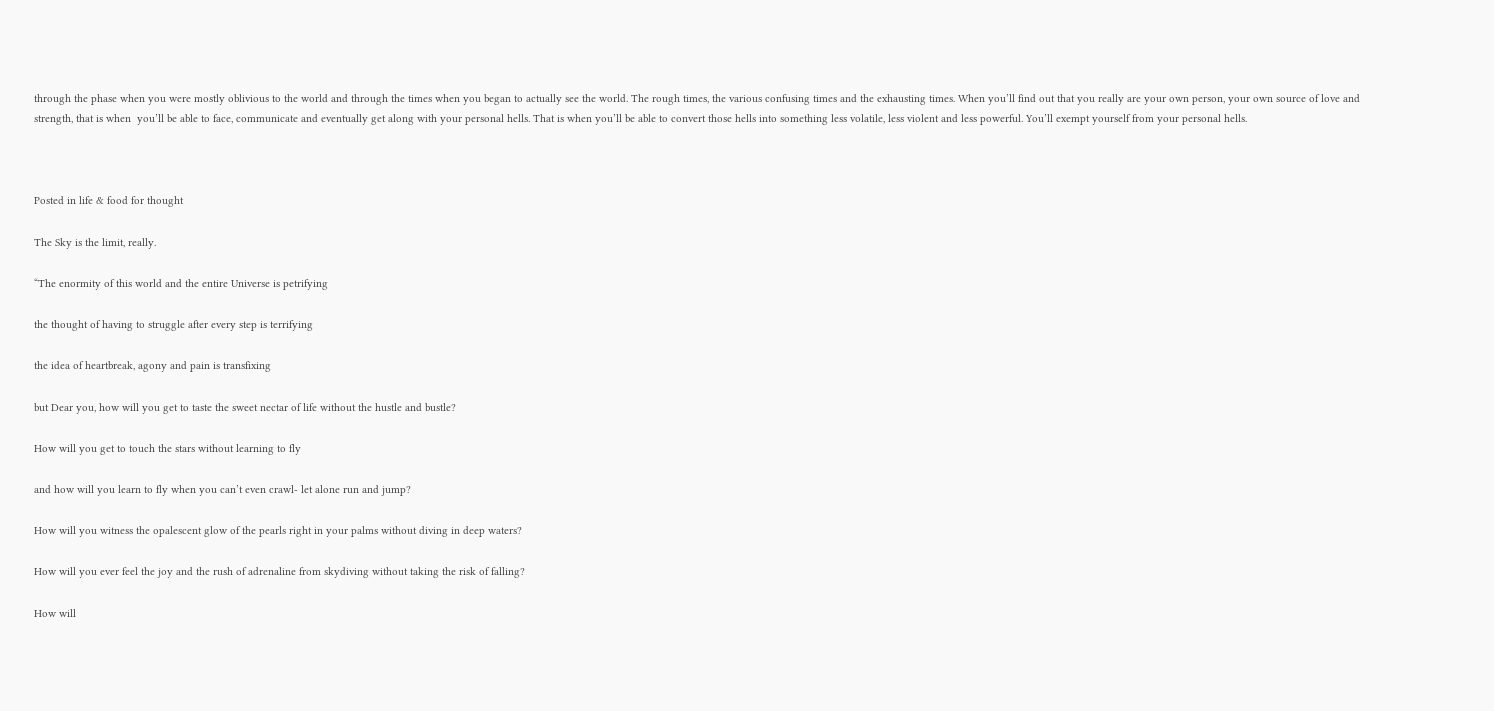through the phase when you were mostly oblivious to the world and through the times when you began to actually see the world. The rough times, the various confusing times and the exhausting times. When you’ll find out that you really are your own person, your own source of love and strength, that is when  you’ll be able to face, communicate and eventually get along with your personal hells. That is when you’ll be able to convert those hells into something less volatile, less violent and less powerful. You’ll exempt yourself from your personal hells.



Posted in life & food for thought

The Sky is the limit, really.

“The enormity of this world and the entire Universe is petrifying

the thought of having to struggle after every step is terrifying

the idea of heartbreak, agony and pain is transfixing

but Dear you, how will you get to taste the sweet nectar of life without the hustle and bustle?

How will you get to touch the stars without learning to fly

and how will you learn to fly when you can’t even crawl- let alone run and jump?

How will you witness the opalescent glow of the pearls right in your palms without diving in deep waters?

How will you ever feel the joy and the rush of adrenaline from skydiving without taking the risk of falling?

How will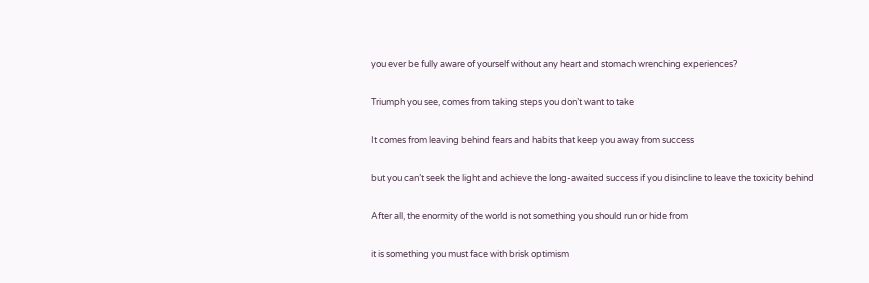you ever be fully aware of yourself without any heart and stomach wrenching experiences?

Triumph you see, comes from taking steps you don’t want to take

It comes from leaving behind fears and habits that keep you away from success

but you can’t seek the light and achieve the long-awaited success if you disincline to leave the toxicity behind

After all, the enormity of the world is not something you should run or hide from

it is something you must face with brisk optimism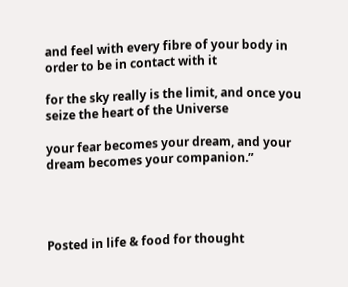and feel with every fibre of your body in order to be in contact with it

for the sky really is the limit, and once you seize the heart of the Universe

your fear becomes your dream, and your dream becomes your companion.”




Posted in life & food for thought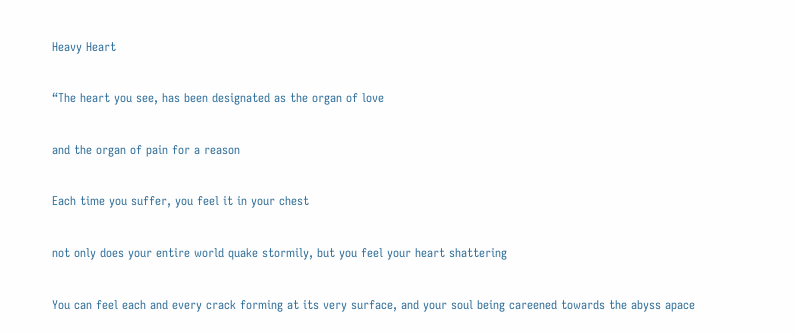Heavy Heart

“The heart you see, has been designated as the organ of love

and the organ of pain for a reason

Each time you suffer, you feel it in your chest

not only does your entire world quake stormily, but you feel your heart shattering

You can feel each and every crack forming at its very surface, and your soul being careened towards the abyss apace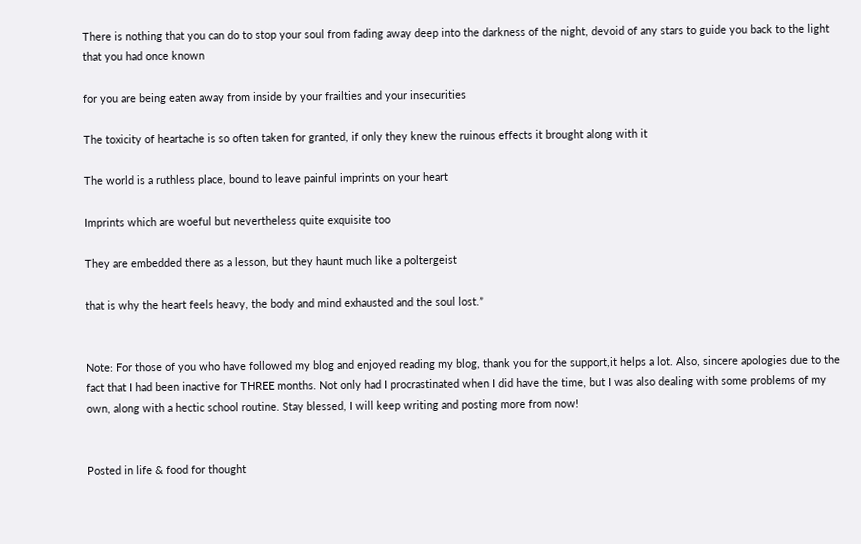There is nothing that you can do to stop your soul from fading away deep into the darkness of the night, devoid of any stars to guide you back to the light that you had once known

for you are being eaten away from inside by your frailties and your insecurities

The toxicity of heartache is so often taken for granted, if only they knew the ruinous effects it brought along with it

The world is a ruthless place, bound to leave painful imprints on your heart

Imprints which are woeful but nevertheless quite exquisite too

They are embedded there as a lesson, but they haunt much like a poltergeist

that is why the heart feels heavy, the body and mind exhausted and the soul lost.”


Note: For those of you who have followed my blog and enjoyed reading my blog, thank you for the support,it helps a lot. Also, sincere apologies due to the fact that I had been inactive for THREE months. Not only had I procrastinated when I did have the time, but I was also dealing with some problems of my own, along with a hectic school routine. Stay blessed, I will keep writing and posting more from now!


Posted in life & food for thought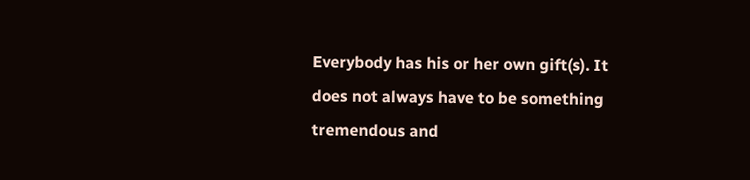Everybody has his or her own gift(s). It does not always have to be something tremendous and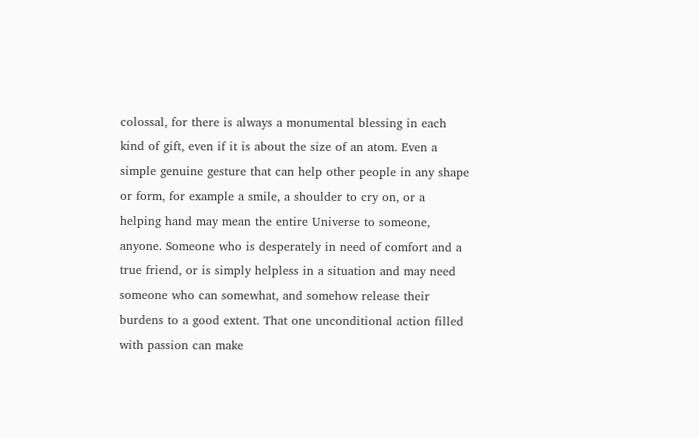colossal, for there is always a monumental blessing in each kind of gift, even if it is about the size of an atom. Even a simple genuine gesture that can help other people in any shape or form, for example a smile, a shoulder to cry on, or a helping hand may mean the entire Universe to someone, anyone. Someone who is desperately in need of comfort and a true friend, or is simply helpless in a situation and may need someone who can somewhat, and somehow release their burdens to a good extent. That one unconditional action filled with passion can make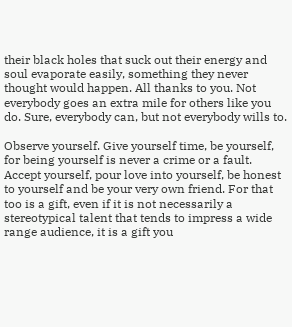their black holes that suck out their energy and soul evaporate easily, something they never thought would happen. All thanks to you. Not everybody goes an extra mile for others like you do. Sure, everybody can, but not everybody wills to.

Observe yourself. Give yourself time, be yourself, for being yourself is never a crime or a fault. Accept yourself, pour love into yourself, be honest to yourself and be your very own friend. For that too is a gift, even if it is not necessarily a stereotypical talent that tends to impress a wide range audience, it is a gift you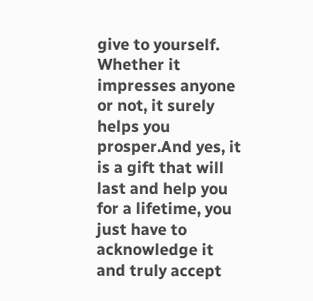give to yourself. Whether it impresses anyone or not, it surely helps you prosper.And yes, it is a gift that will last and help you for a lifetime, you just have to acknowledge it and truly accept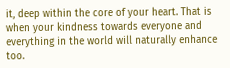it, deep within the core of your heart. That is when your kindness towards everyone and everything in the world will naturally enhance too.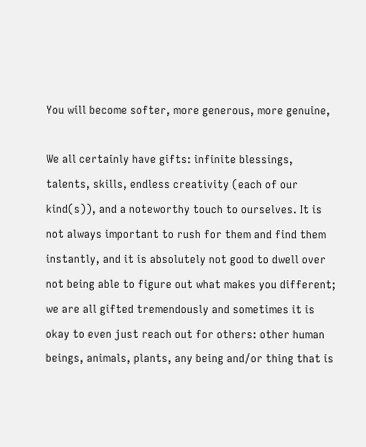You will become softer, more generous, more genuine,

We all certainly have gifts: infinite blessings, talents, skills, endless creativity (each of our kind(s)), and a noteworthy touch to ourselves. It is not always important to rush for them and find them instantly, and it is absolutely not good to dwell over not being able to figure out what makes you different; we are all gifted tremendously and sometimes it is okay to even just reach out for others: other human beings, animals, plants, any being and/or thing that is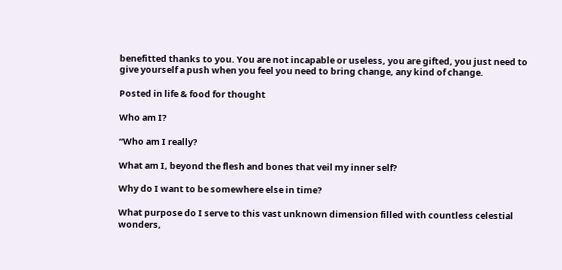benefitted thanks to you. You are not incapable or useless, you are gifted, you just need to give yourself a push when you feel you need to bring change, any kind of change.

Posted in life & food for thought

Who am I?

“Who am I really?

What am I, beyond the flesh and bones that veil my inner self?

Why do I want to be somewhere else in time?

What purpose do I serve to this vast unknown dimension filled with countless celestial wonders,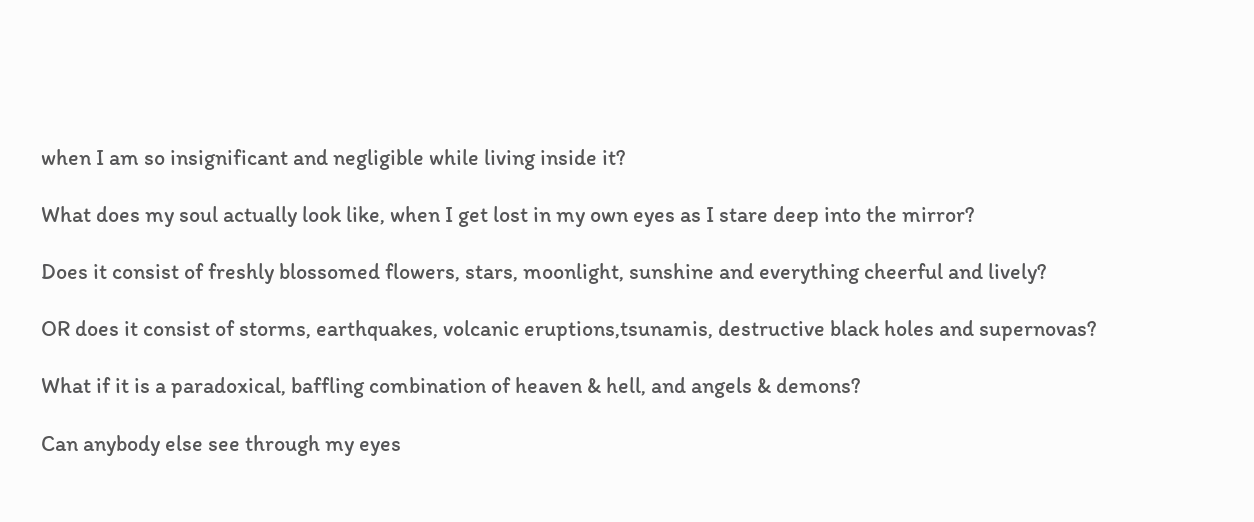when I am so insignificant and negligible while living inside it?

What does my soul actually look like, when I get lost in my own eyes as I stare deep into the mirror?

Does it consist of freshly blossomed flowers, stars, moonlight, sunshine and everything cheerful and lively?

OR does it consist of storms, earthquakes, volcanic eruptions,tsunamis, destructive black holes and supernovas?

What if it is a paradoxical, baffling combination of heaven & hell, and angels & demons?

Can anybody else see through my eyes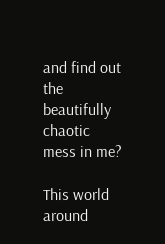and find out the beautifully chaotic mess in me?

This world around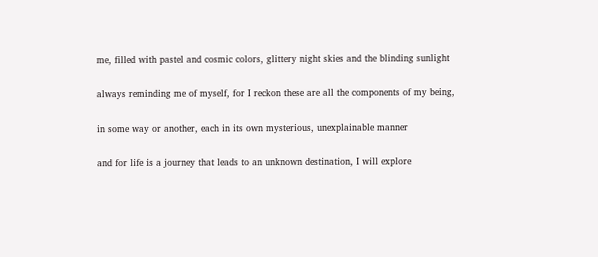me, filled with pastel and cosmic colors, glittery night skies and the blinding sunlight

always reminding me of myself, for I reckon these are all the components of my being,

in some way or another, each in its own mysterious, unexplainable manner

and for life is a journey that leads to an unknown destination, I will explore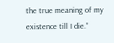the true meaning of my existence till I die.”